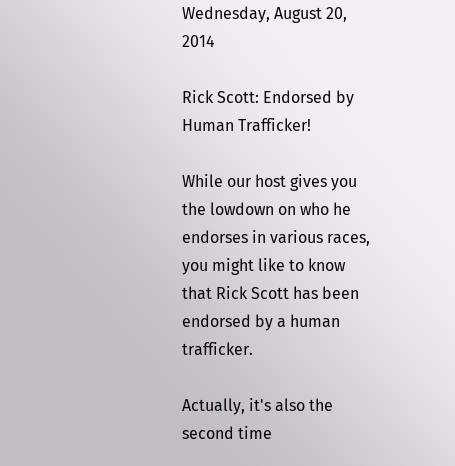Wednesday, August 20, 2014

Rick Scott: Endorsed by Human Trafficker!

While our host gives you the lowdown on who he endorses in various races, you might like to know that Rick Scott has been endorsed by a human trafficker.

Actually, it's also the second time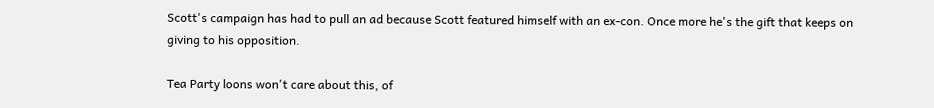Scott's campaign has had to pull an ad because Scott featured himself with an ex-con. Once more he's the gift that keeps on giving to his opposition.

Tea Party loons won't care about this, of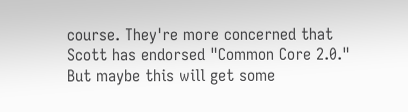course. They're more concerned that Scott has endorsed "Common Core 2.0." But maybe this will get some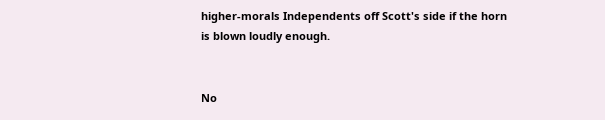higher-morals Independents off Scott's side if the horn is blown loudly enough.


No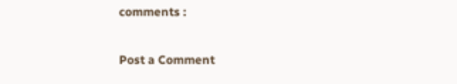comments :

Post a Comment